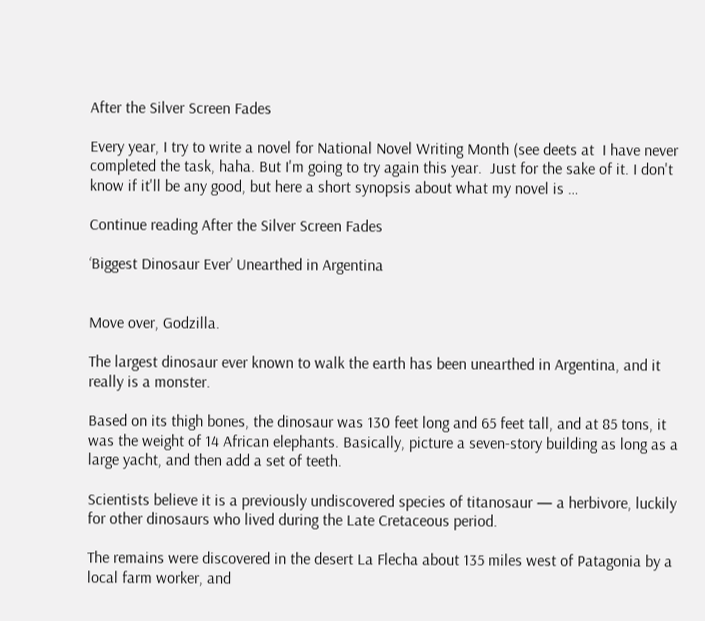After the Silver Screen Fades

Every year, I try to write a novel for National Novel Writing Month (see deets at  I have never completed the task, haha. But I'm going to try again this year.  Just for the sake of it. I don't know if it'll be any good, but here a short synopsis about what my novel is …

Continue reading After the Silver Screen Fades

‘Biggest Dinosaur Ever’ Unearthed in Argentina


Move over, Godzilla.

The largest dinosaur ever known to walk the earth has been unearthed in Argentina, and it really is a monster.

Based on its thigh bones, the dinosaur was 130 feet long and 65 feet tall, and at 85 tons, it was the weight of 14 African elephants. Basically, picture a seven-story building as long as a large yacht, and then add a set of teeth.

Scientists believe it is a previously undiscovered species of titanosaur — a herbivore, luckily for other dinosaurs who lived during the Late Cretaceous period.

The remains were discovered in the desert La Flecha about 135 miles west of Patagonia by a local farm worker, and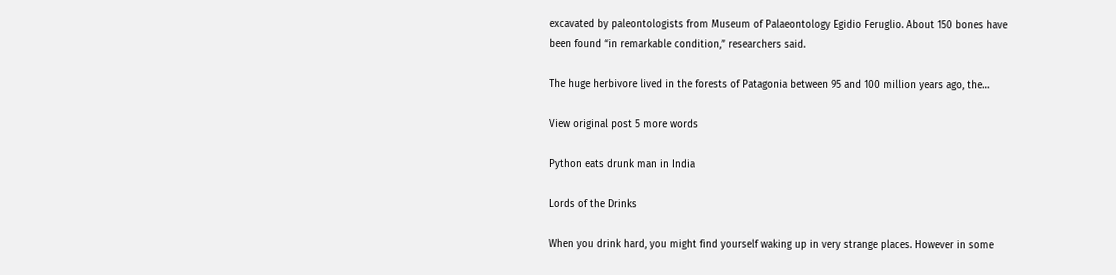excavated by paleontologists from Museum of Palaeontology Egidio Feruglio. About 150 bones have been found “in remarkable condition,” researchers said.

The huge herbivore lived in the forests of Patagonia between 95 and 100 million years ago, the…

View original post 5 more words

Python eats drunk man in India

Lords of the Drinks

When you drink hard, you might find yourself waking up in very strange places. However in some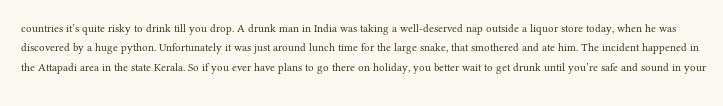countries it’s quite risky to drink till you drop. A drunk man in India was taking a well-deserved nap outside a liquor store today, when he was discovered by a huge python. Unfortunately it was just around lunch time for the large snake, that smothered and ate him. The incident happened in the Attapadi area in the state Kerala. So if you ever have plans to go there on holiday, you better wait to get drunk until you’re safe and sound in your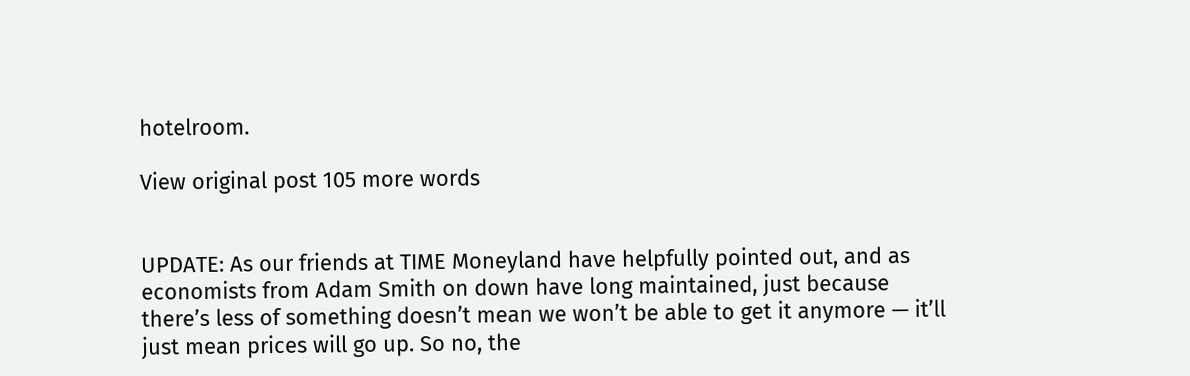hotelroom.

View original post 105 more words


UPDATE: As our friends at TIME Moneyland have helpfully pointed out, and as economists from Adam Smith on down have long maintained, just because there’s less of something doesn’t mean we won’t be able to get it anymore — it’ll just mean prices will go up. So no, the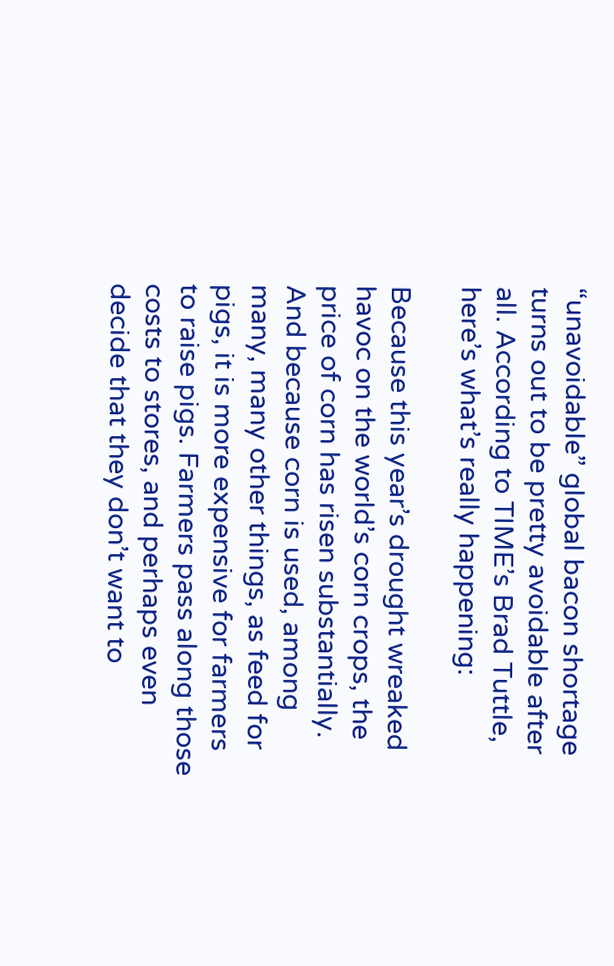“unavoidable” global bacon shortage turns out to be pretty avoidable after all. According to TIME’s Brad Tuttle, here’s what’s really happening:

Because this year’s drought wreaked havoc on the world’s corn crops, the price of corn has risen substantially. And because corn is used, among many, many other things, as feed for pigs, it is more expensive for farmers to raise pigs. Farmers pass along those costs to stores, and perhaps even decide that they don’t want to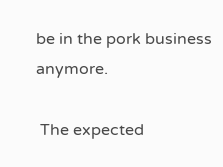be in the pork business anymore.

 The expected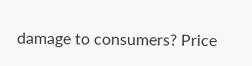damage to consumers? Price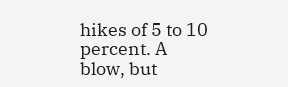hikes of 5 to 10 percent. A blow, but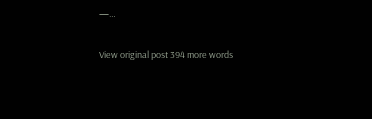—…

View original post 394 more words